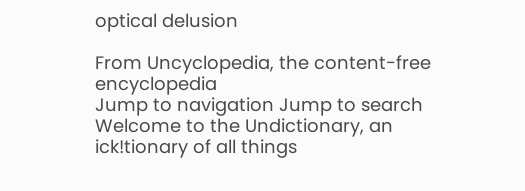optical delusion

From Uncyclopedia, the content-free encyclopedia
Jump to navigation Jump to search
Welcome to the Undictionary, an ick!tionary of all things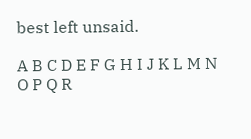best left unsaid.

A B C D E F G H I J K L M N O P Q R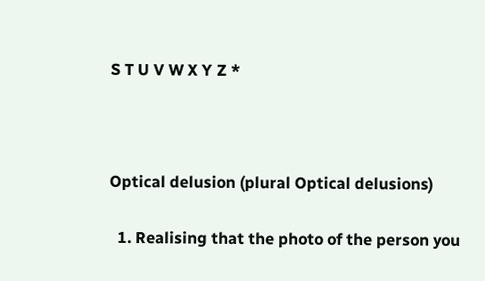S T U V W X Y Z *



Optical delusion (plural Optical delusions)

  1. Realising that the photo of the person you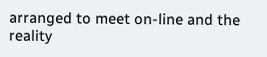arranged to meet on-line and the reality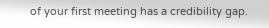of your first meeting has a credibility gap.